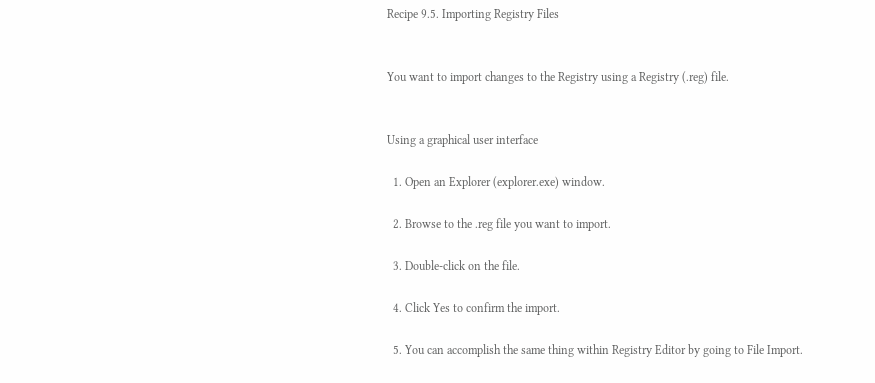Recipe 9.5. Importing Registry Files


You want to import changes to the Registry using a Registry (.reg) file.


Using a graphical user interface

  1. Open an Explorer (explorer.exe) window.

  2. Browse to the .reg file you want to import.

  3. Double-click on the file.

  4. Click Yes to confirm the import.

  5. You can accomplish the same thing within Registry Editor by going to File Import.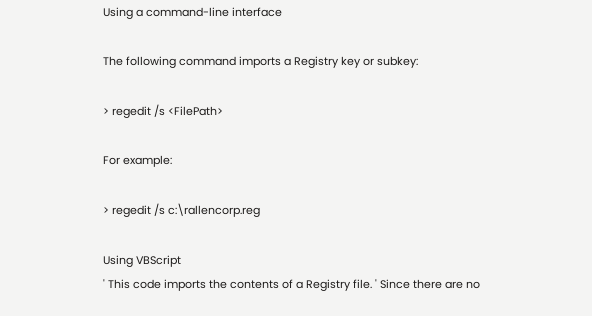Using a command-line interface

The following command imports a Registry key or subkey:

> regedit /s <FilePath>

For example:

> regedit /s c:\rallencorp.reg

Using VBScript
' This code imports the contents of a Registry file. ' Since there are no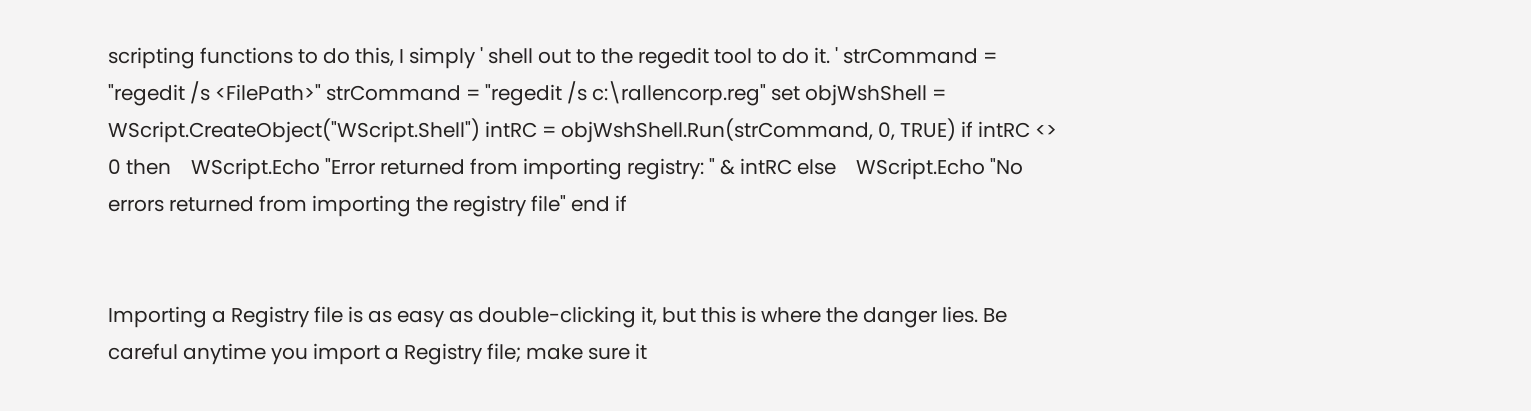scripting functions to do this, I simply ' shell out to the regedit tool to do it. ' strCommand = "regedit /s <FilePath>" strCommand = "regedit /s c:\rallencorp.reg" set objWshShell = WScript.CreateObject("WScript.Shell") intRC = objWshShell.Run(strCommand, 0, TRUE) if intRC <> 0 then    WScript.Echo "Error returned from importing registry: " & intRC else    WScript.Echo "No errors returned from importing the registry file" end if


Importing a Registry file is as easy as double-clicking it, but this is where the danger lies. Be careful anytime you import a Registry file; make sure it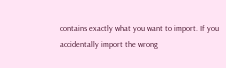contains exactly what you want to import. If you accidentally import the wrong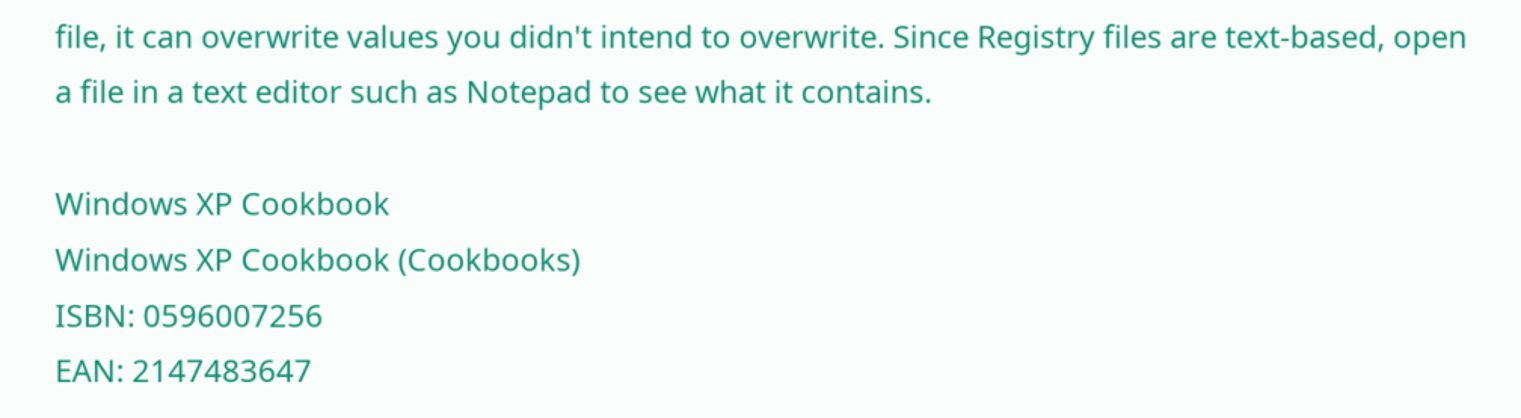file, it can overwrite values you didn't intend to overwrite. Since Registry files are text-based, open a file in a text editor such as Notepad to see what it contains.

Windows XP Cookbook
Windows XP Cookbook (Cookbooks)
ISBN: 0596007256
EAN: 2147483647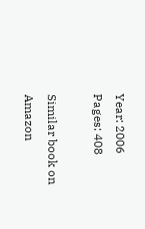Year: 2006
Pages: 408

Similar book on Amazon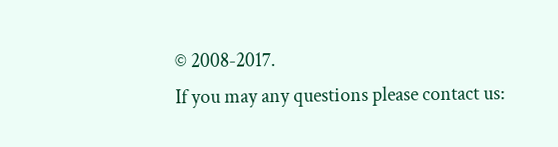© 2008-2017.
If you may any questions please contact us: